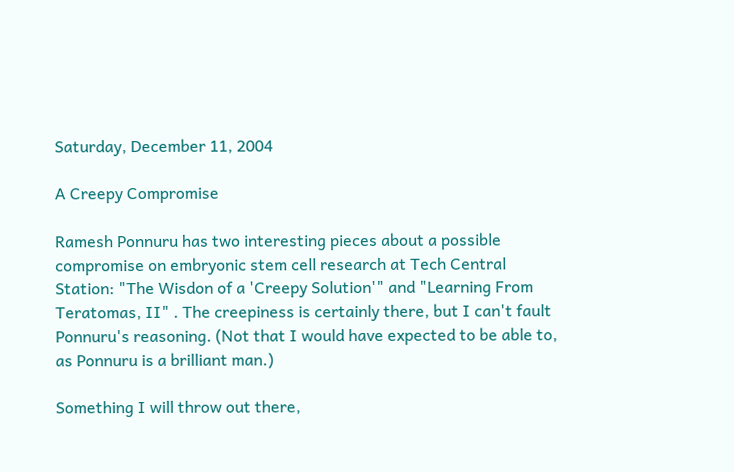Saturday, December 11, 2004

A Creepy Compromise

Ramesh Ponnuru has two interesting pieces about a possible compromise on embryonic stem cell research at Tech Central Station: "The Wisdon of a 'Creepy Solution'" and "Learning From Teratomas, II" . The creepiness is certainly there, but I can't fault Ponnuru's reasoning. (Not that I would have expected to be able to, as Ponnuru is a brilliant man.)

Something I will throw out there,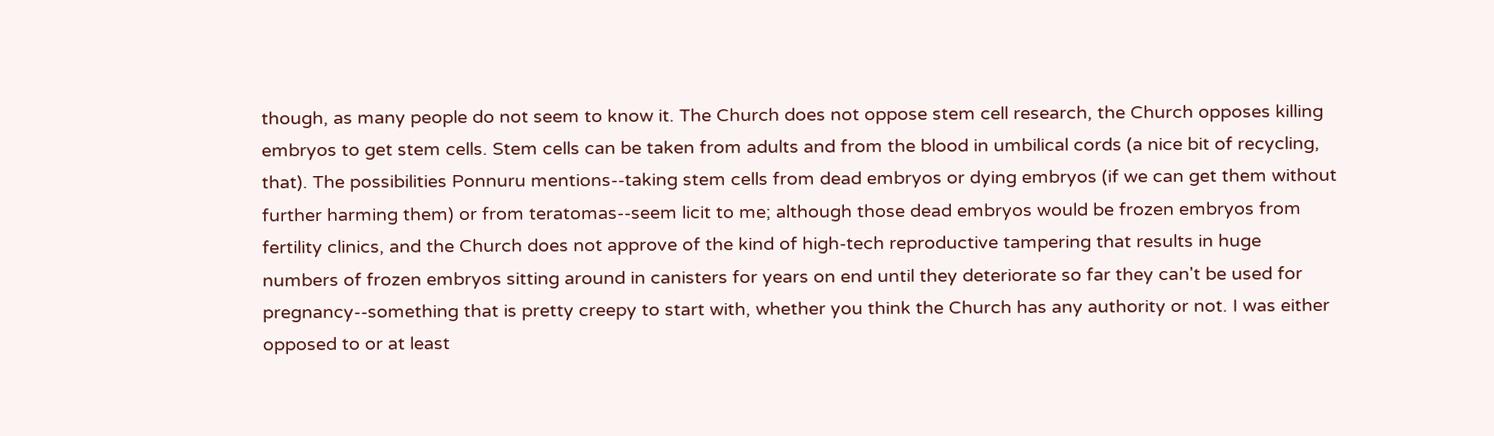though, as many people do not seem to know it. The Church does not oppose stem cell research, the Church opposes killing embryos to get stem cells. Stem cells can be taken from adults and from the blood in umbilical cords (a nice bit of recycling, that). The possibilities Ponnuru mentions--taking stem cells from dead embryos or dying embryos (if we can get them without further harming them) or from teratomas--seem licit to me; although those dead embryos would be frozen embryos from fertility clinics, and the Church does not approve of the kind of high-tech reproductive tampering that results in huge numbers of frozen embryos sitting around in canisters for years on end until they deteriorate so far they can't be used for pregnancy--something that is pretty creepy to start with, whether you think the Church has any authority or not. I was either opposed to or at least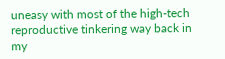uneasy with most of the high-tech reproductive tinkering way back in my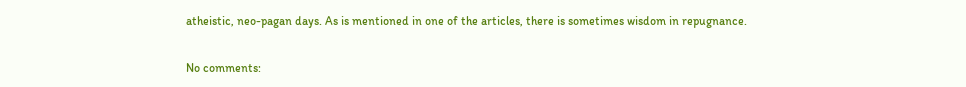atheistic, neo-pagan days. As is mentioned in one of the articles, there is sometimes wisdom in repugnance.

No comments: